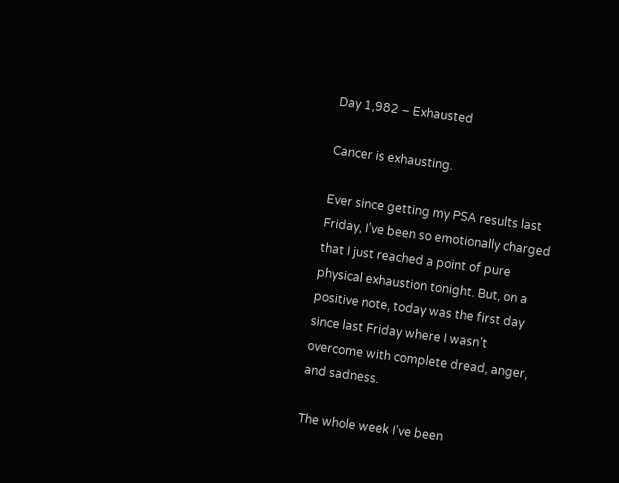Day 1,982 – Exhausted

Cancer is exhausting.

Ever since getting my PSA results last Friday, I’ve been so emotionally charged that I just reached a point of pure physical exhaustion tonight. But, on a positive note, today was the first day since last Friday where I wasn’t overcome with complete dread, anger, and sadness.

The whole week I’ve been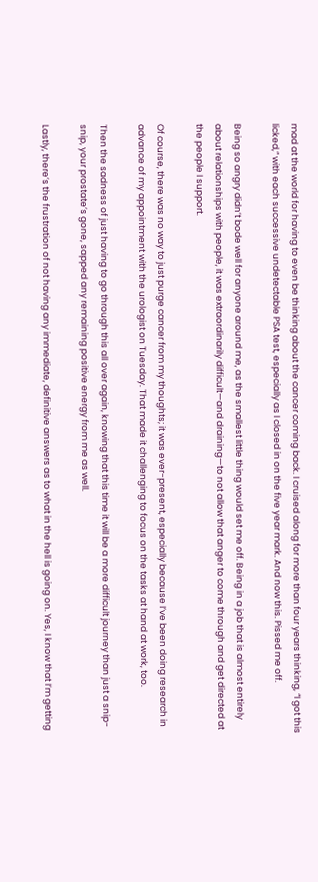mad at the world for having to even be thinking about the cancer coming back. I cruised along for more than four years thinking, “I got this licked,” with each successive undetectable PSA test, especially as I closed in on the five year mark. And now this. Pissed me off.

Being so angry didn’t bode well for anyone around me, as the smallest little thing would set me off. Being in a job that is almost entirely about relationships with people, it was extraordinarily difficult—and draining—to not allow that anger to come through and get directed at the people I support.

Of course, there was no way to just purge cancer from my thoughts; it was ever-present, especially because I’ve been doing research in advance of my appointment with the urologist on Tuesday. That made it challenging to focus on the tasks at hand at work, too.

Then the sadness of just having to go through this all over again, knowing that this time it will be a more difficult journey than just a snip-snip, your prostate’s gone, sapped any remaining positive energy from me as well.

Lastly, there’s the frustration of not having any immediate, definitive answers as to what in the hell is going on. Yes, I know that I’m getting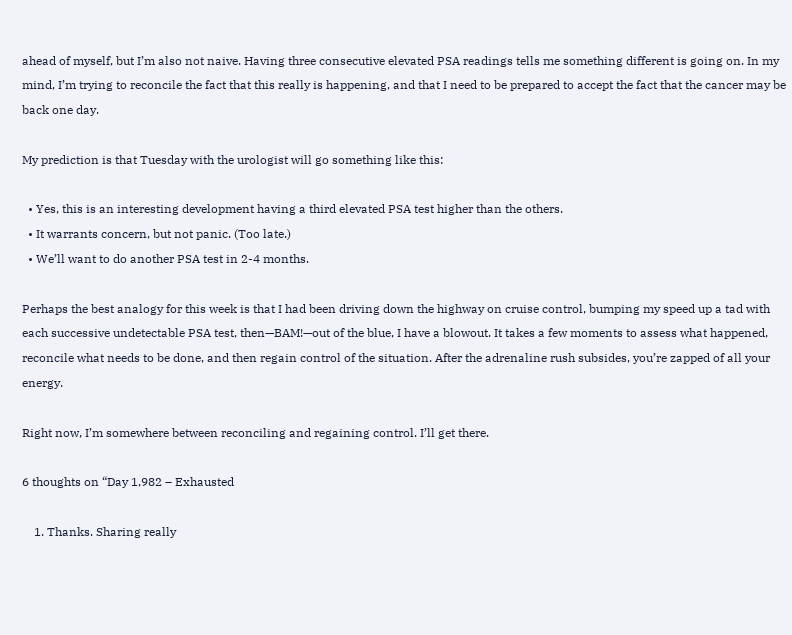ahead of myself, but I’m also not naive. Having three consecutive elevated PSA readings tells me something different is going on. In my mind, I’m trying to reconcile the fact that this really is happening, and that I need to be prepared to accept the fact that the cancer may be back one day.

My prediction is that Tuesday with the urologist will go something like this:

  • Yes, this is an interesting development having a third elevated PSA test higher than the others.
  • It warrants concern, but not panic. (Too late.)
  • We’ll want to do another PSA test in 2-4 months.

Perhaps the best analogy for this week is that I had been driving down the highway on cruise control, bumping my speed up a tad with each successive undetectable PSA test, then—BAM!—out of the blue, I have a blowout. It takes a few moments to assess what happened, reconcile what needs to be done, and then regain control of the situation. After the adrenaline rush subsides, you’re zapped of all your energy.

Right now, I’m somewhere between reconciling and regaining control. I’ll get there.

6 thoughts on “Day 1,982 – Exhausted

    1. Thanks. Sharing really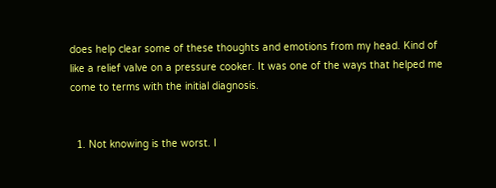does help clear some of these thoughts and emotions from my head. Kind of like a relief valve on a pressure cooker. It was one of the ways that helped me come to terms with the initial diagnosis.


  1. Not knowing is the worst. I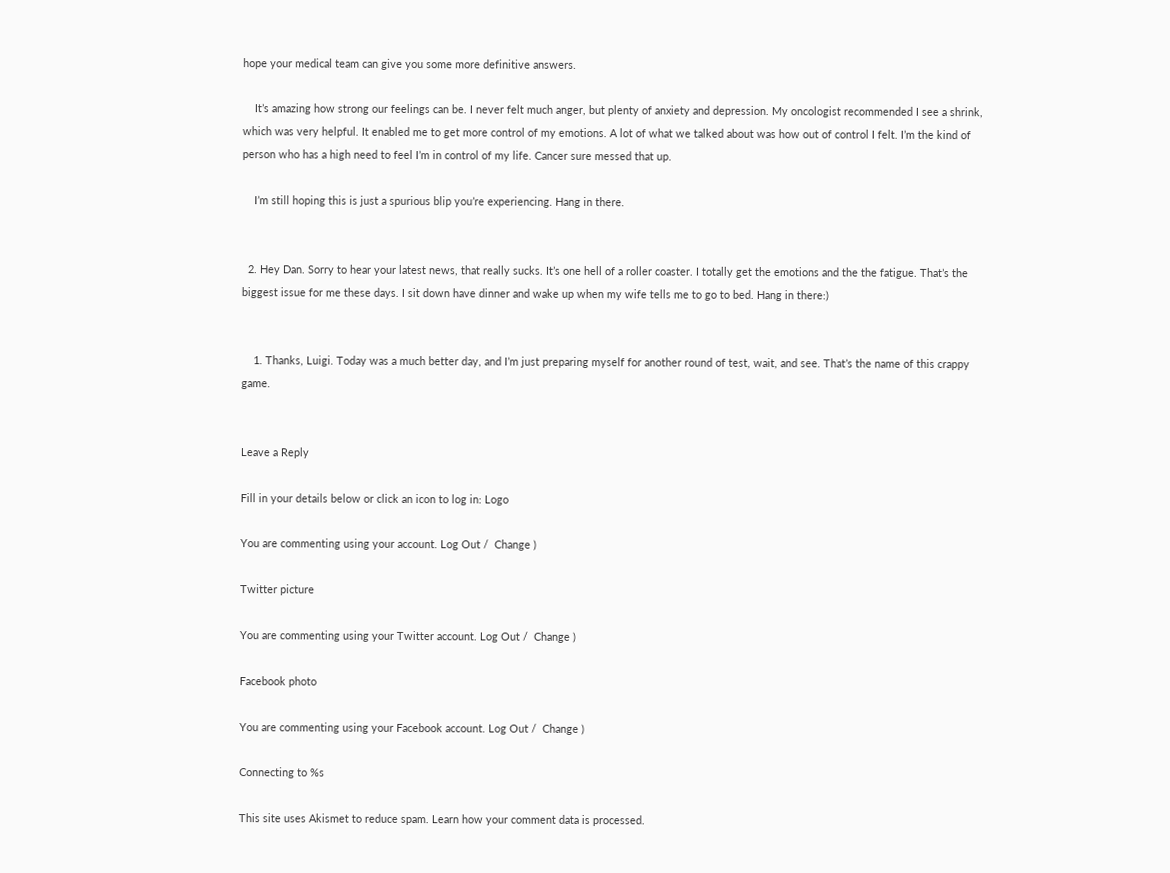hope your medical team can give you some more definitive answers.

    It’s amazing how strong our feelings can be. I never felt much anger, but plenty of anxiety and depression. My oncologist recommended I see a shrink, which was very helpful. It enabled me to get more control of my emotions. A lot of what we talked about was how out of control I felt. I’m the kind of person who has a high need to feel I’m in control of my life. Cancer sure messed that up.

    I’m still hoping this is just a spurious blip you’re experiencing. Hang in there.


  2. Hey Dan. Sorry to hear your latest news, that really sucks. It’s one hell of a roller coaster. I totally get the emotions and the the fatigue. That’s the biggest issue for me these days. I sit down have dinner and wake up when my wife tells me to go to bed. Hang in there:)


    1. Thanks, Luigi. Today was a much better day, and I’m just preparing myself for another round of test, wait, and see. That’s the name of this crappy game.


Leave a Reply

Fill in your details below or click an icon to log in: Logo

You are commenting using your account. Log Out /  Change )

Twitter picture

You are commenting using your Twitter account. Log Out /  Change )

Facebook photo

You are commenting using your Facebook account. Log Out /  Change )

Connecting to %s

This site uses Akismet to reduce spam. Learn how your comment data is processed.